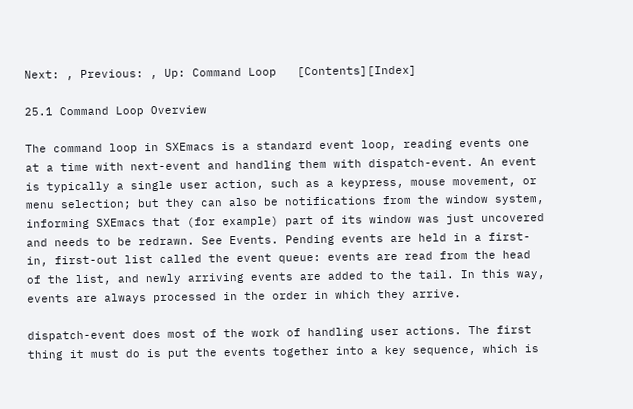Next: , Previous: , Up: Command Loop   [Contents][Index]

25.1 Command Loop Overview

The command loop in SXEmacs is a standard event loop, reading events one at a time with next-event and handling them with dispatch-event. An event is typically a single user action, such as a keypress, mouse movement, or menu selection; but they can also be notifications from the window system, informing SXEmacs that (for example) part of its window was just uncovered and needs to be redrawn. See Events. Pending events are held in a first-in, first-out list called the event queue: events are read from the head of the list, and newly arriving events are added to the tail. In this way, events are always processed in the order in which they arrive.

dispatch-event does most of the work of handling user actions. The first thing it must do is put the events together into a key sequence, which is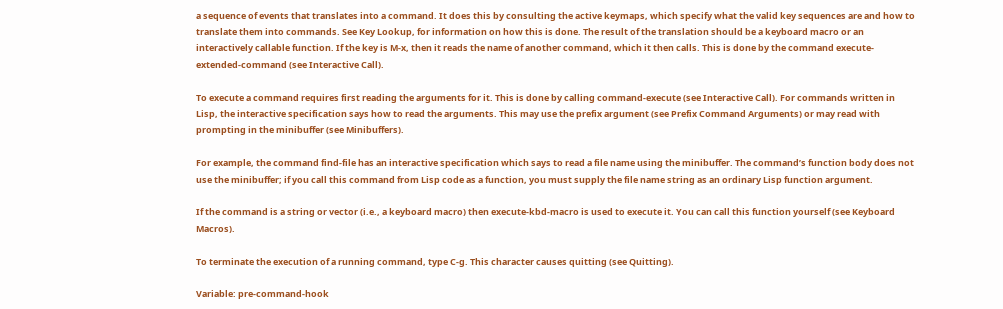a sequence of events that translates into a command. It does this by consulting the active keymaps, which specify what the valid key sequences are and how to translate them into commands. See Key Lookup, for information on how this is done. The result of the translation should be a keyboard macro or an interactively callable function. If the key is M-x, then it reads the name of another command, which it then calls. This is done by the command execute-extended-command (see Interactive Call).

To execute a command requires first reading the arguments for it. This is done by calling command-execute (see Interactive Call). For commands written in Lisp, the interactive specification says how to read the arguments. This may use the prefix argument (see Prefix Command Arguments) or may read with prompting in the minibuffer (see Minibuffers).

For example, the command find-file has an interactive specification which says to read a file name using the minibuffer. The command’s function body does not use the minibuffer; if you call this command from Lisp code as a function, you must supply the file name string as an ordinary Lisp function argument.

If the command is a string or vector (i.e., a keyboard macro) then execute-kbd-macro is used to execute it. You can call this function yourself (see Keyboard Macros).

To terminate the execution of a running command, type C-g. This character causes quitting (see Quitting).

Variable: pre-command-hook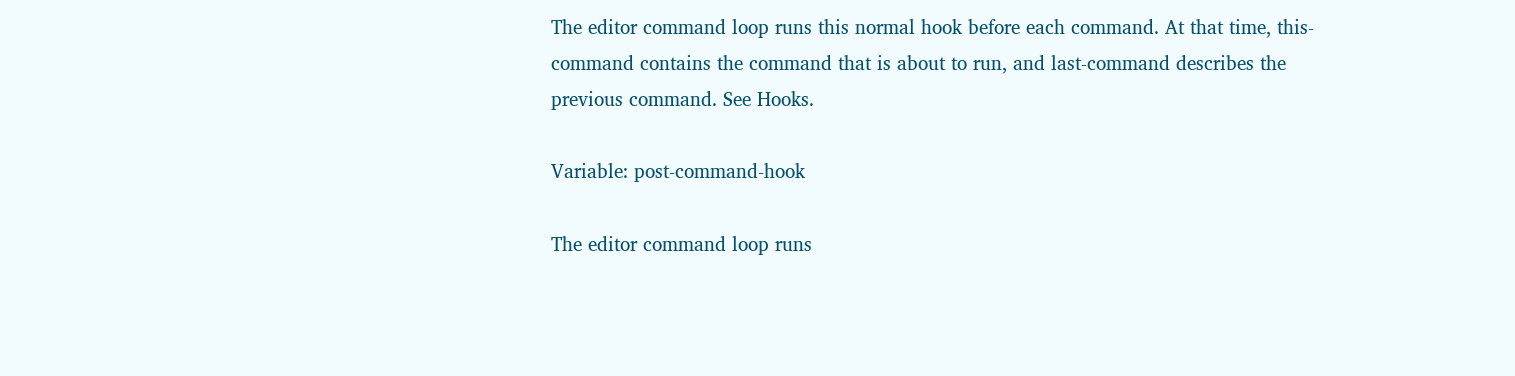The editor command loop runs this normal hook before each command. At that time, this-command contains the command that is about to run, and last-command describes the previous command. See Hooks.

Variable: post-command-hook

The editor command loop runs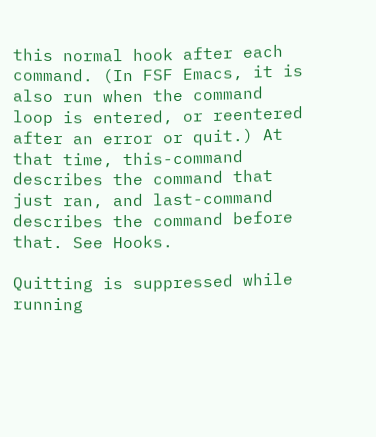this normal hook after each command. (In FSF Emacs, it is also run when the command loop is entered, or reentered after an error or quit.) At that time, this-command describes the command that just ran, and last-command describes the command before that. See Hooks.

Quitting is suppressed while running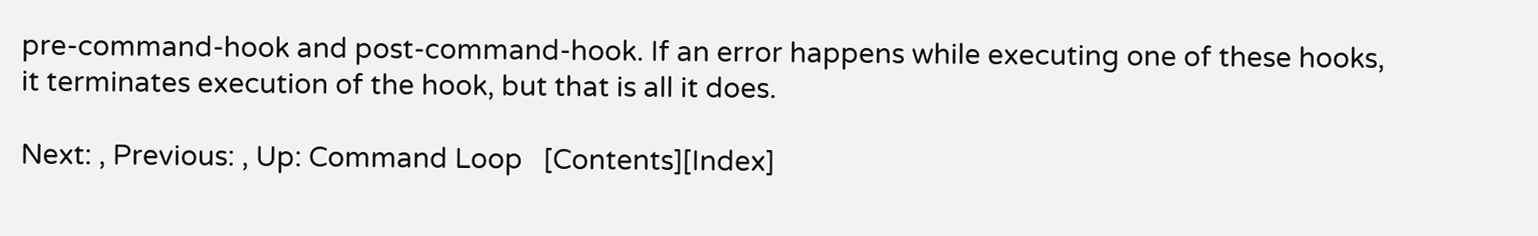pre-command-hook and post-command-hook. If an error happens while executing one of these hooks, it terminates execution of the hook, but that is all it does.

Next: , Previous: , Up: Command Loop   [Contents][Index]